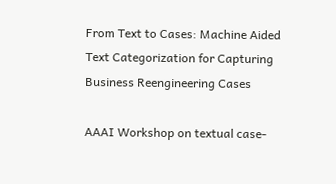From Text to Cases: Machine Aided Text Categorization for Capturing Business Reengineering Cases

AAAI Workshop on textual case-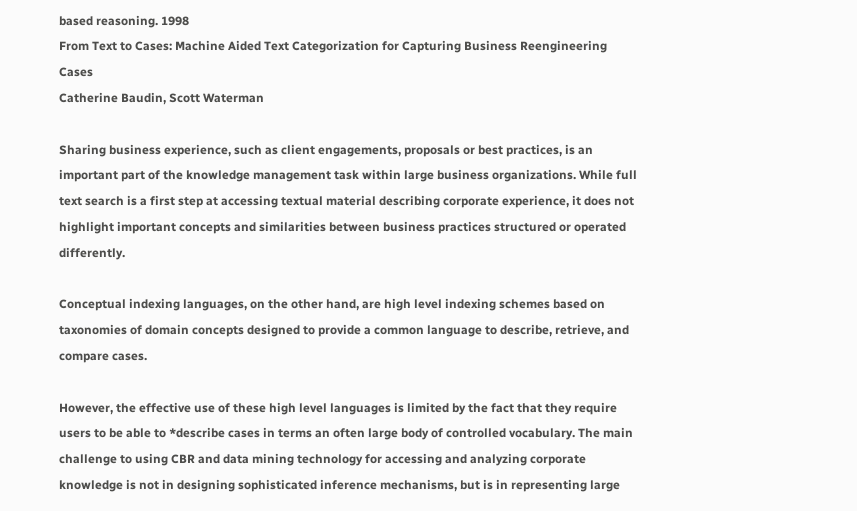based reasoning. 1998
From Text to Cases: Machine Aided Text Categorization for Capturing Business Reengineering Cases
Catherine Baudin, Scott Waterman

Sharing business experience, such as client engagements, proposals or best practices, is an important part of the knowledge management task within large business organizations. While full text search is a first step at accessing textual material describing corporate experience, it does not highlight important concepts and similarities between business practices structured or operated differently.

Conceptual indexing languages, on the other hand, are high level indexing schemes based on taxonomies of domain concepts designed to provide a common language to describe, retrieve, and compare cases.

However, the effective use of these high level languages is limited by the fact that they require users to be able to *describe cases in terms an often large body of controlled vocabulary. The main challenge to using CBR and data mining technology for accessing and analyzing corporate knowledge is not in designing sophisticated inference mechanisms, but is in representing large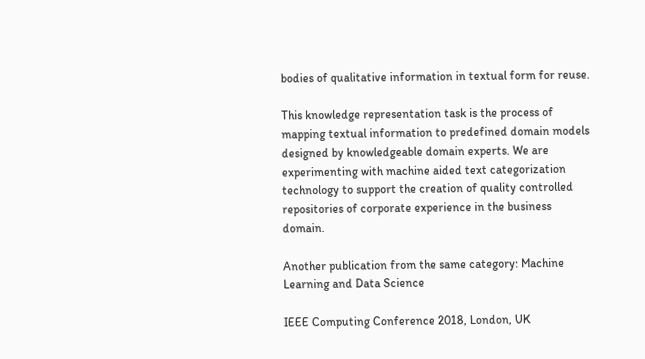bodies of qualitative information in textual form for reuse.

This knowledge representation task is the process of mapping textual information to predefined domain models designed by knowledgeable domain experts. We are experimenting with machine aided text categorization technology to support the creation of quality controlled repositories of corporate experience in the business domain.

Another publication from the same category: Machine Learning and Data Science

IEEE Computing Conference 2018, London, UK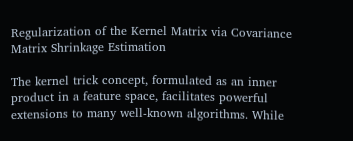Regularization of the Kernel Matrix via Covariance Matrix Shrinkage Estimation

The kernel trick concept, formulated as an inner product in a feature space, facilitates powerful extensions to many well-known algorithms. While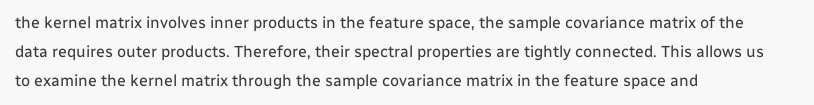the kernel matrix involves inner products in the feature space, the sample covariance matrix of the data requires outer products. Therefore, their spectral properties are tightly connected. This allows us to examine the kernel matrix through the sample covariance matrix in the feature space and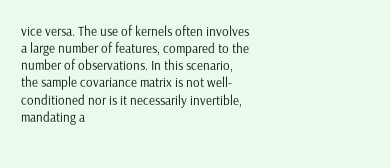vice versa. The use of kernels often involves a large number of features, compared to the number of observations. In this scenario, the sample covariance matrix is not well-conditioned nor is it necessarily invertible, mandating a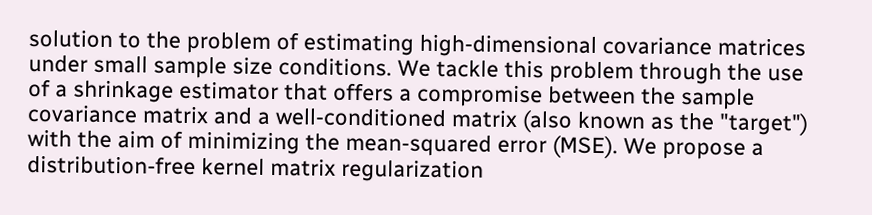solution to the problem of estimating high-dimensional covariance matrices under small sample size conditions. We tackle this problem through the use of a shrinkage estimator that offers a compromise between the sample covariance matrix and a well-conditioned matrix (also known as the "target") with the aim of minimizing the mean-squared error (MSE). We propose a distribution-free kernel matrix regularization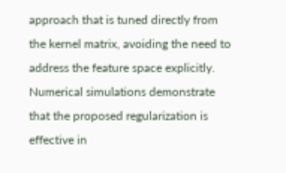approach that is tuned directly from the kernel matrix, avoiding the need to address the feature space explicitly. Numerical simulations demonstrate that the proposed regularization is effective in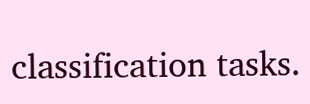classification tasks.